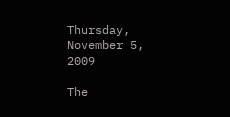Thursday, November 5, 2009

The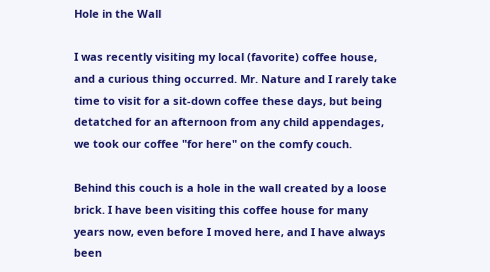Hole in the Wall

I was recently visiting my local (favorite) coffee house, and a curious thing occurred. Mr. Nature and I rarely take time to visit for a sit-down coffee these days, but being detatched for an afternoon from any child appendages, we took our coffee "for here" on the comfy couch.

Behind this couch is a hole in the wall created by a loose brick. I have been visiting this coffee house for many years now, even before I moved here, and I have always been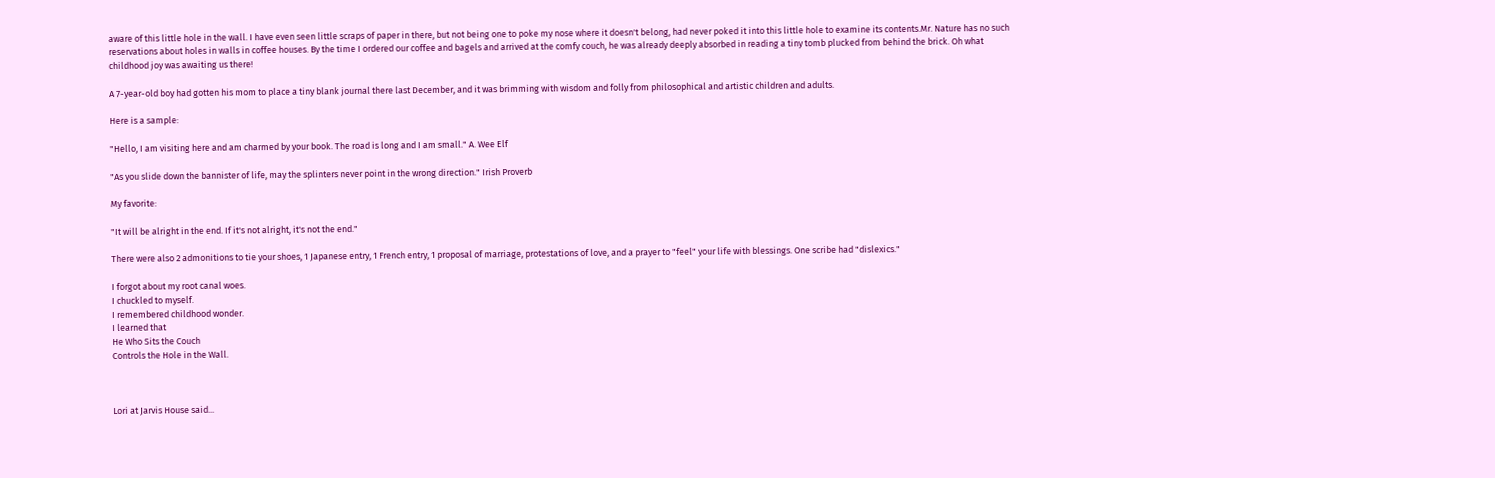aware of this little hole in the wall. I have even seen little scraps of paper in there, but not being one to poke my nose where it doesn't belong, had never poked it into this little hole to examine its contents.Mr. Nature has no such reservations about holes in walls in coffee houses. By the time I ordered our coffee and bagels and arrived at the comfy couch, he was already deeply absorbed in reading a tiny tomb plucked from behind the brick. Oh what childhood joy was awaiting us there!

A 7-year-old boy had gotten his mom to place a tiny blank journal there last December, and it was brimming with wisdom and folly from philosophical and artistic children and adults.

Here is a sample:

"Hello, I am visiting here and am charmed by your book. The road is long and I am small." A. Wee Elf

"As you slide down the bannister of life, may the splinters never point in the wrong direction." Irish Proverb

My favorite:

"It will be alright in the end. If it's not alright, it's not the end."

There were also 2 admonitions to tie your shoes, 1 Japanese entry, 1 French entry, 1 proposal of marriage, protestations of love, and a prayer to "feel" your life with blessings. One scribe had "dislexics."

I forgot about my root canal woes.
I chuckled to myself.
I remembered childhood wonder.
I learned that
He Who Sits the Couch
Controls the Hole in the Wall.



Lori at Jarvis House said...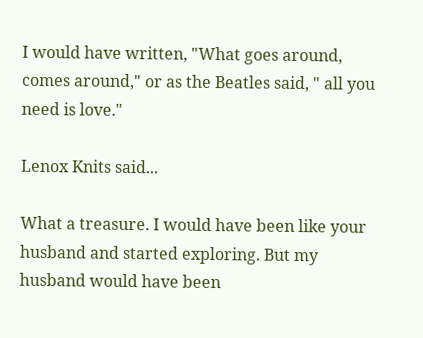I would have written, "What goes around, comes around," or as the Beatles said, " all you need is love."

Lenox Knits said...

What a treasure. I would have been like your husband and started exploring. But my husband would have been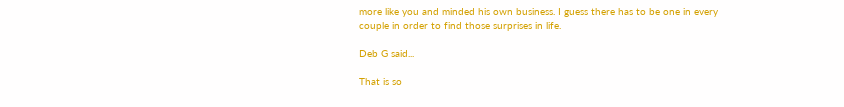more like you and minded his own business. I guess there has to be one in every couple in order to find those surprises in life.

Deb G said...

That is so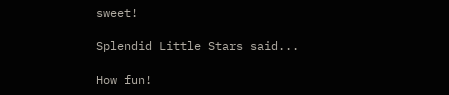sweet!

Splendid Little Stars said...

How fun!